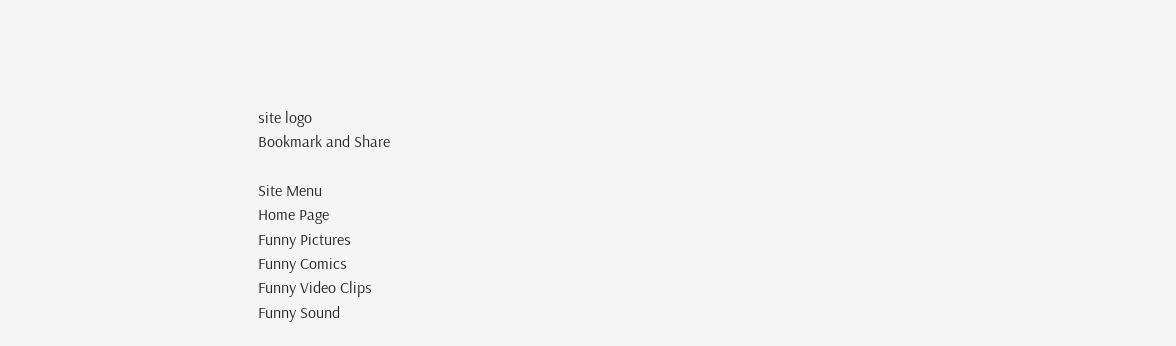site logo
Bookmark and Share

Site Menu
Home Page
Funny Pictures
Funny Comics
Funny Video Clips
Funny Sound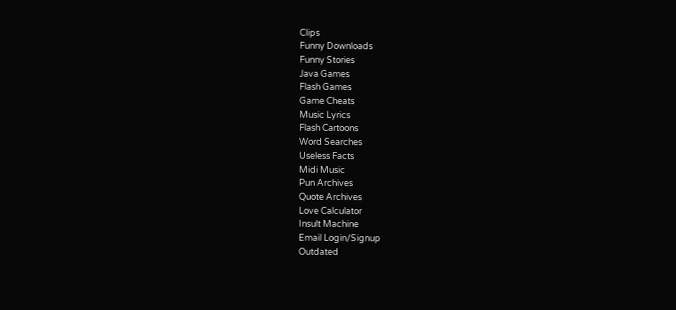Clips
Funny Downloads
Funny Stories
Java Games
Flash Games
Game Cheats
Music Lyrics
Flash Cartoons
Word Searches
Useless Facts
Midi Music
Pun Archives
Quote Archives
Love Calculator
Insult Machine
Email Login/Signup
Outdated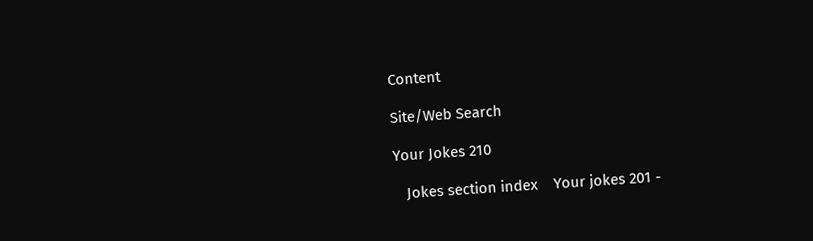Content

Site/Web Search

Your Jokes 210

   Jokes section index    Your jokes 201 -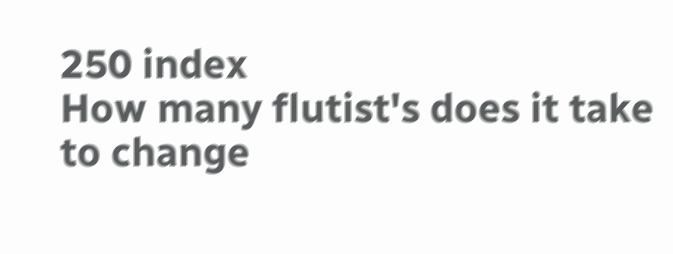250 index
How many flutist's does it take to change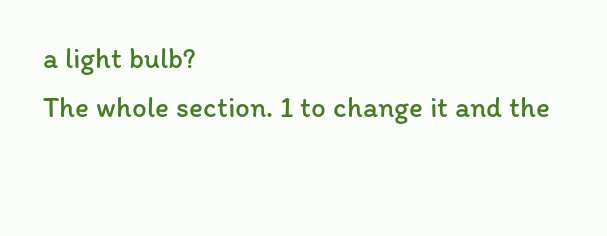a light bulb?
The whole section. 1 to change it and the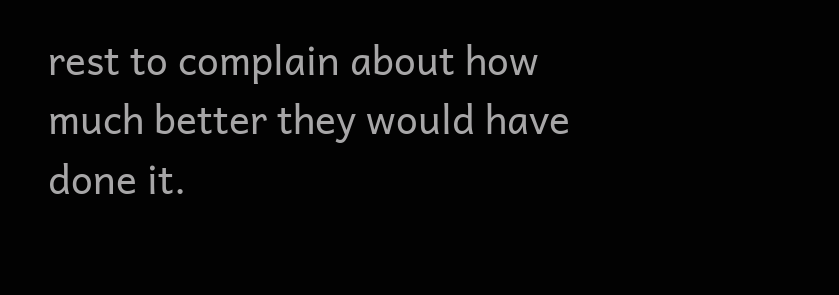rest to complain about how much better they would have done it.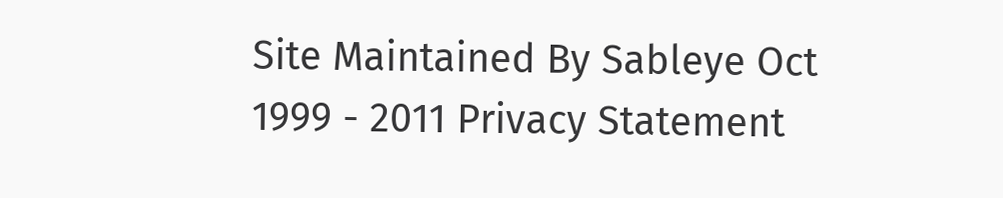Site Maintained By Sableye Oct 1999 - 2011 Privacy Statement